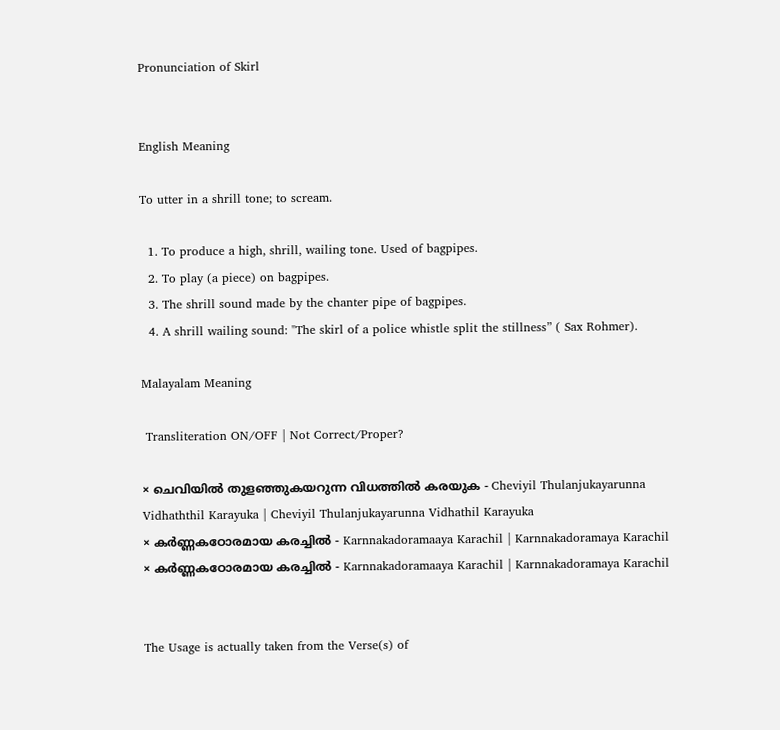Pronunciation of Skirl


English Meaning

To utter in a shrill tone; to scream.

  1. To produce a high, shrill, wailing tone. Used of bagpipes.
  2. To play (a piece) on bagpipes.
  3. The shrill sound made by the chanter pipe of bagpipes.
  4. A shrill wailing sound: "The skirl of a police whistle split the stillness” ( Sax Rohmer).

Malayalam Meaning

 Transliteration ON/OFF | Not Correct/Proper?

× ചെവിയില്‍ തുളഞ്ഞുകയറുന്ന വിധത്തില്‍ കരയുക - Cheviyil Thulanjukayarunna Vidhaththil Karayuka | Cheviyil Thulanjukayarunna Vidhathil Karayuka
× കര്‍ണ്ണകഠോരമായ കരച്ചില്‍ - Karnnakadoramaaya Karachil | Karnnakadoramaya Karachil
× കർണ്ണകഠോരമായ കരച്ചിൽ - Karnnakadoramaaya Karachil | Karnnakadoramaya Karachil


The Usage is actually taken from the Verse(s) of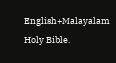English+Malayalam Holy Bible.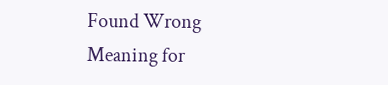Found Wrong Meaning for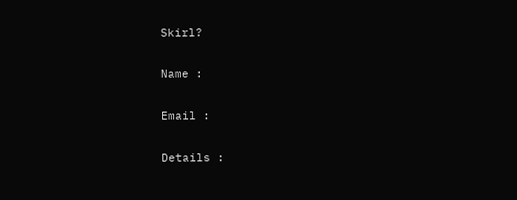Skirl?

Name :

Email :

Details :